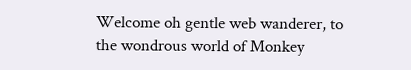Welcome oh gentle web wanderer, to the wondrous world of Monkey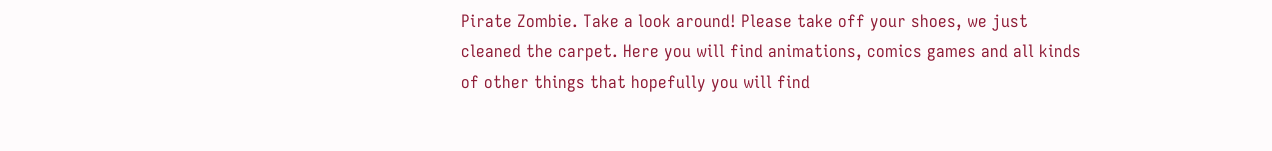Pirate Zombie. Take a look around! Please take off your shoes, we just cleaned the carpet. Here you will find animations, comics games and all kinds of other things that hopefully you will find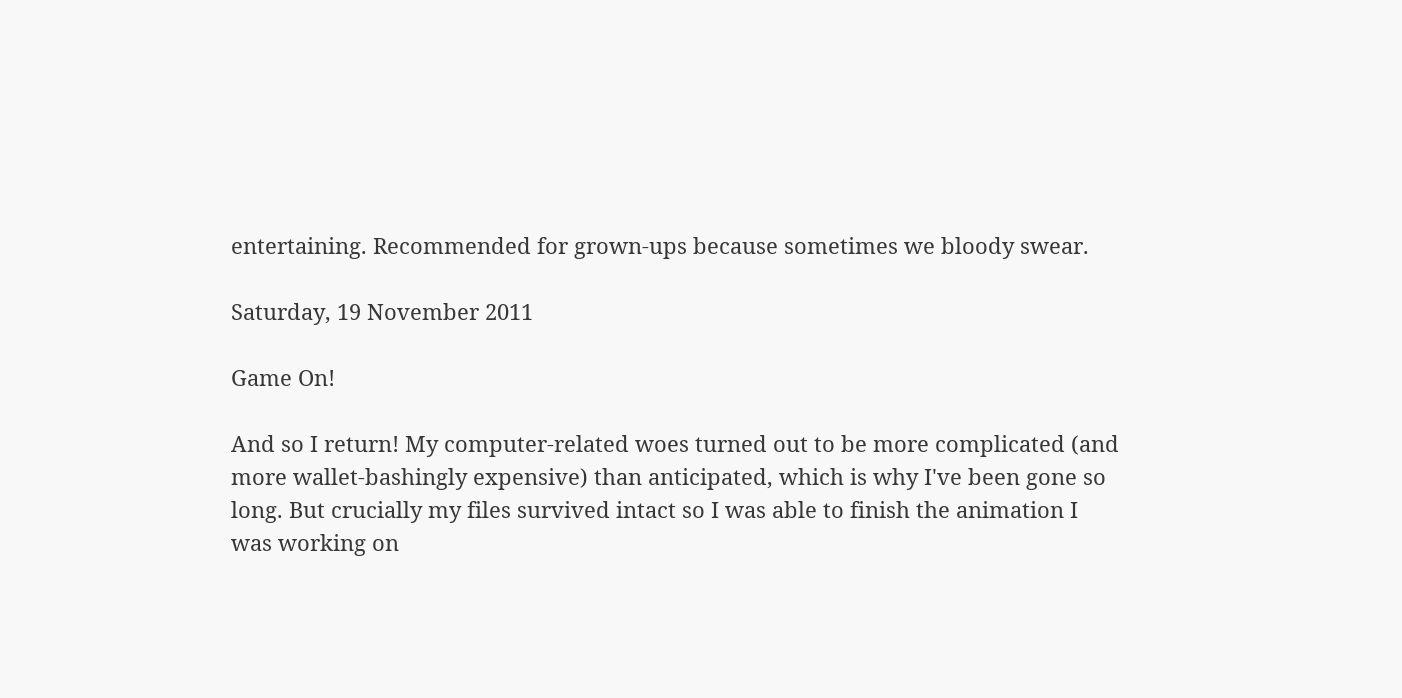entertaining. Recommended for grown-ups because sometimes we bloody swear.

Saturday, 19 November 2011

Game On!

And so I return! My computer-related woes turned out to be more complicated (and more wallet-bashingly expensive) than anticipated, which is why I've been gone so long. But crucially my files survived intact so I was able to finish the animation I was working on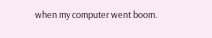when my computer went boom.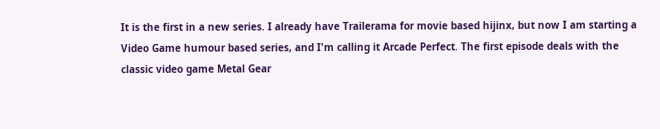It is the first in a new series. I already have Trailerama for movie based hijinx, but now I am starting a Video Game humour based series, and I'm calling it Arcade Perfect. The first episode deals with the classic video game Metal Gear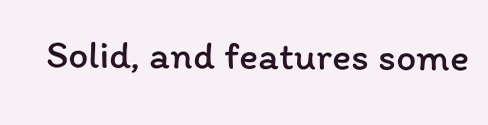Solid, and features some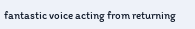fantastic voice acting from returning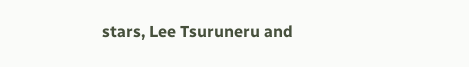stars, Lee Tsuruneru and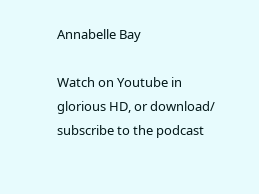Annabelle Bay

Watch on Youtube in glorious HD, or download/ subscribe to the podcast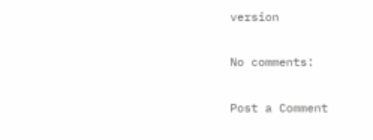version

No comments:

Post a Comment